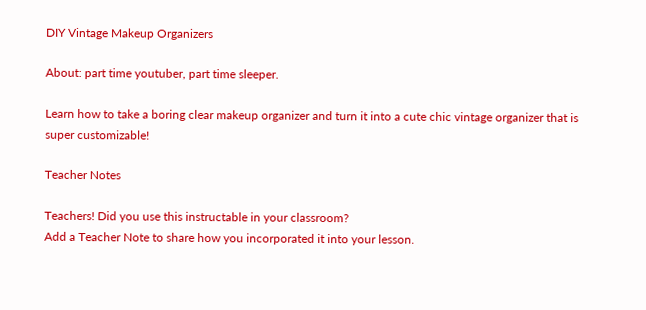DIY Vintage Makeup Organizers

About: part time youtuber, part time sleeper.

Learn how to take a boring clear makeup organizer and turn it into a cute chic vintage organizer that is super customizable!

Teacher Notes

Teachers! Did you use this instructable in your classroom?
Add a Teacher Note to share how you incorporated it into your lesson.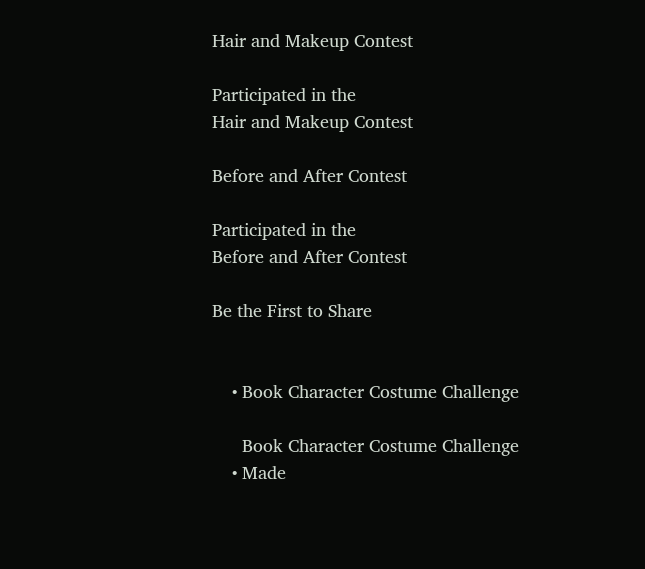Hair and Makeup Contest

Participated in the
Hair and Makeup Contest

Before and After Contest

Participated in the
Before and After Contest

Be the First to Share


    • Book Character Costume Challenge

      Book Character Costume Challenge
    • Made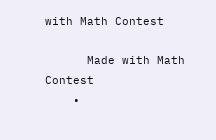with Math Contest

      Made with Math Contest
    •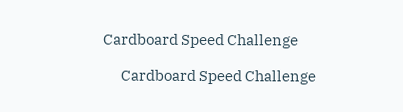Cardboard Speed Challenge

      Cardboard Speed Challenge